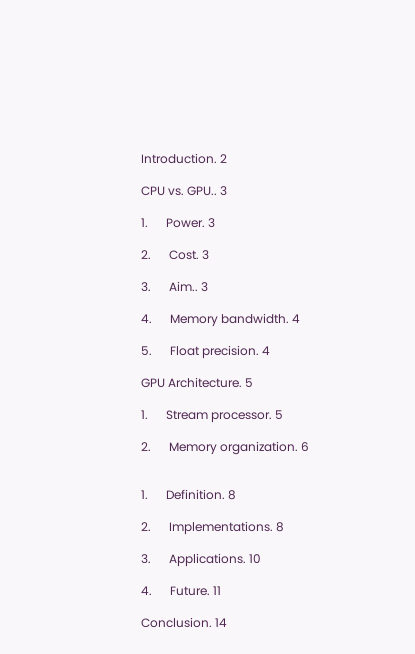Introduction. 2

CPU vs. GPU.. 3

1.      Power. 3

2.      Cost. 3

3.      Aim.. 3

4.      Memory bandwidth. 4

5.      Float precision. 4

GPU Architecture. 5

1.      Stream processor. 5

2.      Memory organization. 6


1.      Definition. 8

2.      Implementations. 8

3.      Applications. 10

4.      Future. 11

Conclusion. 14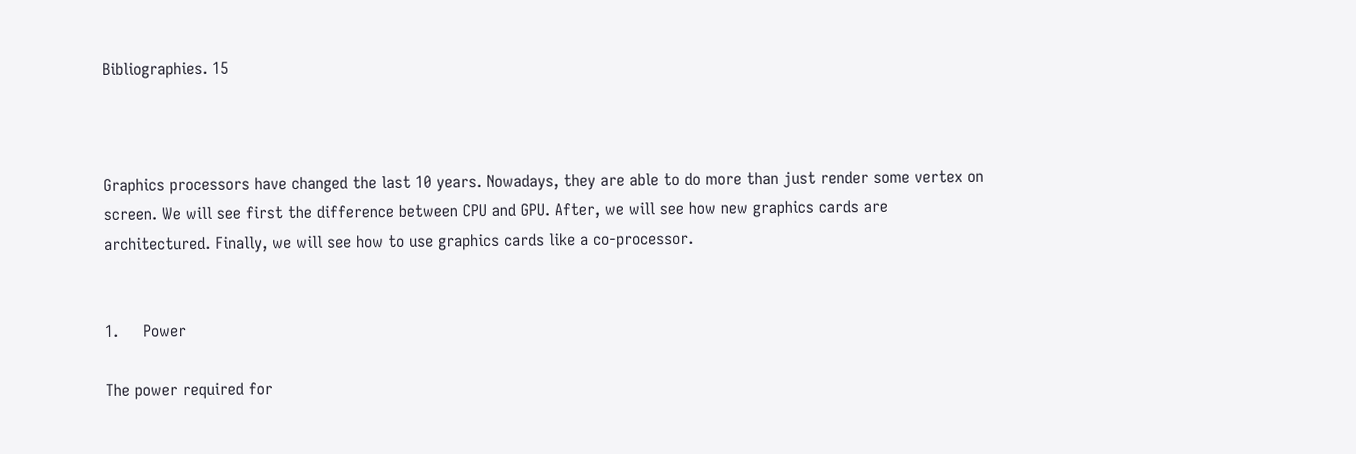Bibliographies. 15



Graphics processors have changed the last 10 years. Nowadays, they are able to do more than just render some vertex on screen. We will see first the difference between CPU and GPU. After, we will see how new graphics cards are architectured. Finally, we will see how to use graphics cards like a co-processor.


1.     Power

The power required for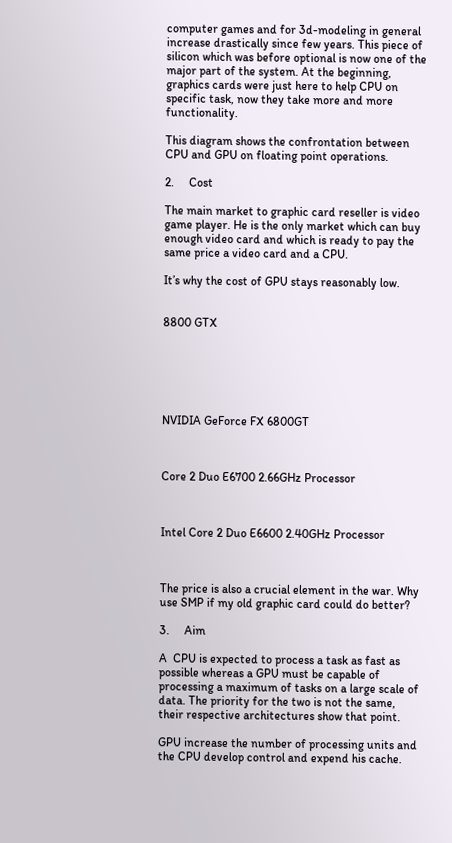computer games and for 3d-modeling in general increase drastically since few years. This piece of silicon which was before optional is now one of the major part of the system. At the beginning, graphics cards were just here to help CPU on specific task, now they take more and more functionality.

This diagram shows the confrontation between CPU and GPU on floating point operations.

2.     Cost

The main market to graphic card reseller is video game player. He is the only market which can buy enough video card and which is ready to pay the same price a video card and a CPU.

It’s why the cost of GPU stays reasonably low.


8800 GTX






NVIDIA GeForce FX 6800GT



Core 2 Duo E6700 2.66GHz Processor



Intel Core 2 Duo E6600 2.40GHz Processor



The price is also a crucial element in the war. Why use SMP if my old graphic card could do better?

3.     Aim

A  CPU is expected to process a task as fast as possible whereas a GPU must be capable of processing a maximum of tasks on a large scale of data. The priority for the two is not the same, their respective architectures show that point.

GPU increase the number of processing units and the CPU develop control and expend his cache.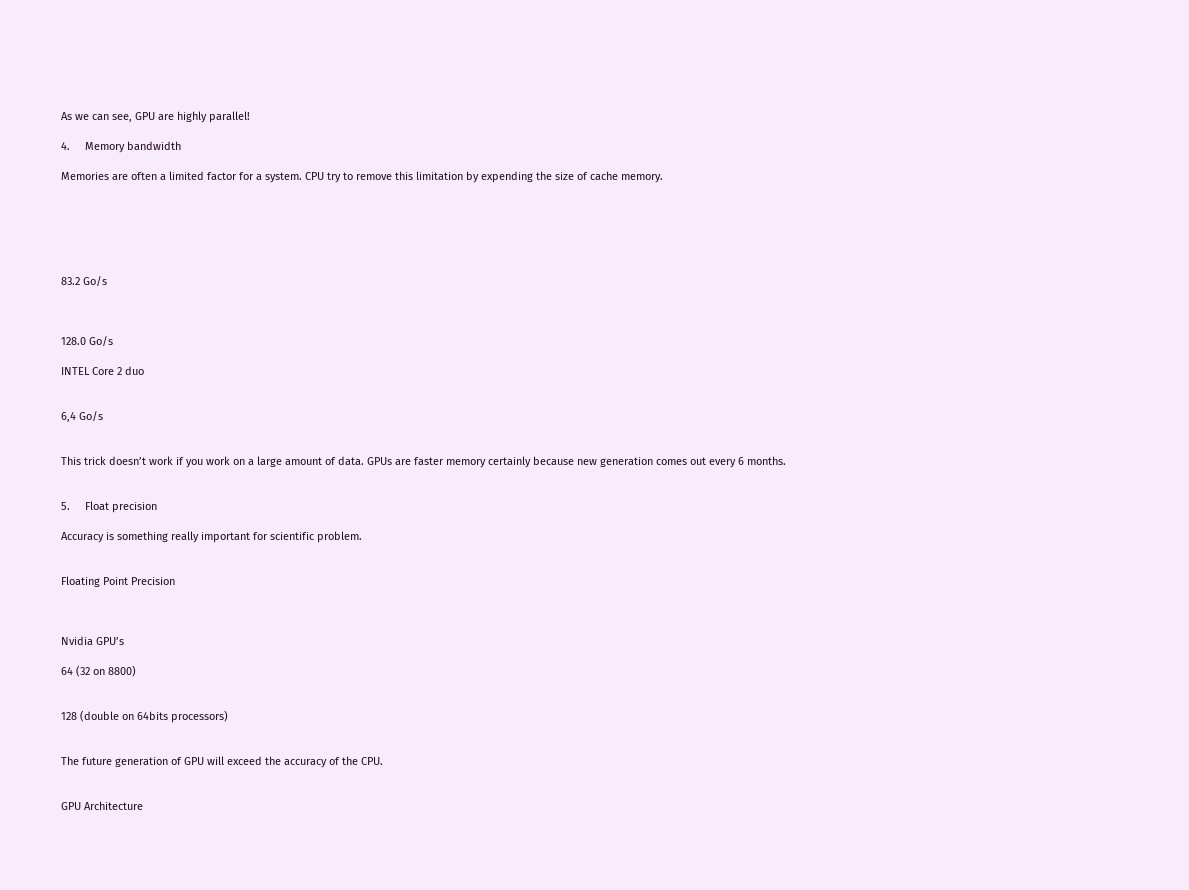As we can see, GPU are highly parallel!

4.     Memory bandwidth

Memories are often a limited factor for a system. CPU try to remove this limitation by expending the size of cache memory.






83.2 Go/s



128.0 Go/s

INTEL Core 2 duo


6,4 Go/s


This trick doesn’t work if you work on a large amount of data. GPUs are faster memory certainly because new generation comes out every 6 months.


5.     Float precision

Accuracy is something really important for scientific problem.


Floating Point Precision



Nvidia GPU’s

64 (32 on 8800)


128 (double on 64bits processors)


The future generation of GPU will exceed the accuracy of the CPU.


GPU Architecture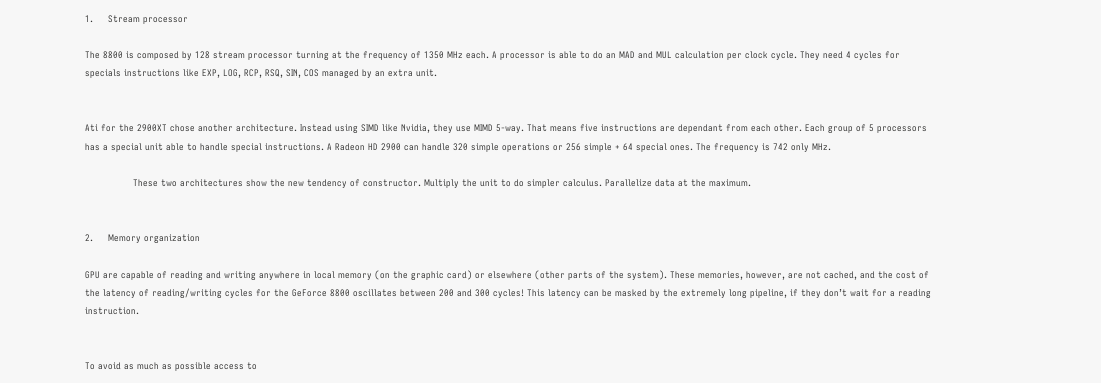1.     Stream processor

The 8800 is composed by 128 stream processor turning at the frequency of 1350 MHz each. A processor is able to do an MAD and MUL calculation per clock cycle. They need 4 cycles for specials instructions like EXP, LOG, RCP, RSQ, SIN, COS managed by an extra unit.


Ati for the 2900XT chose another architecture. Instead using SIMD like Nvidia, they use MIMD 5-way. That means five instructions are dependant from each other. Each group of 5 processors has a special unit able to handle special instructions. A Radeon HD 2900 can handle 320 simple operations or 256 simple + 64 special ones. The frequency is 742 only MHz.

                These two architectures show the new tendency of constructor. Multiply the unit to do simpler calculus. Parallelize data at the maximum.


2.     Memory organization

GPU are capable of reading and writing anywhere in local memory (on the graphic card) or elsewhere (other parts of the system). These memories, however, are not cached, and the cost of the latency of reading/writing cycles for the GeForce 8800 oscillates between 200 and 300 cycles! This latency can be masked by the extremely long pipeline, if they don’t wait for a reading instruction.


To avoid as much as possible access to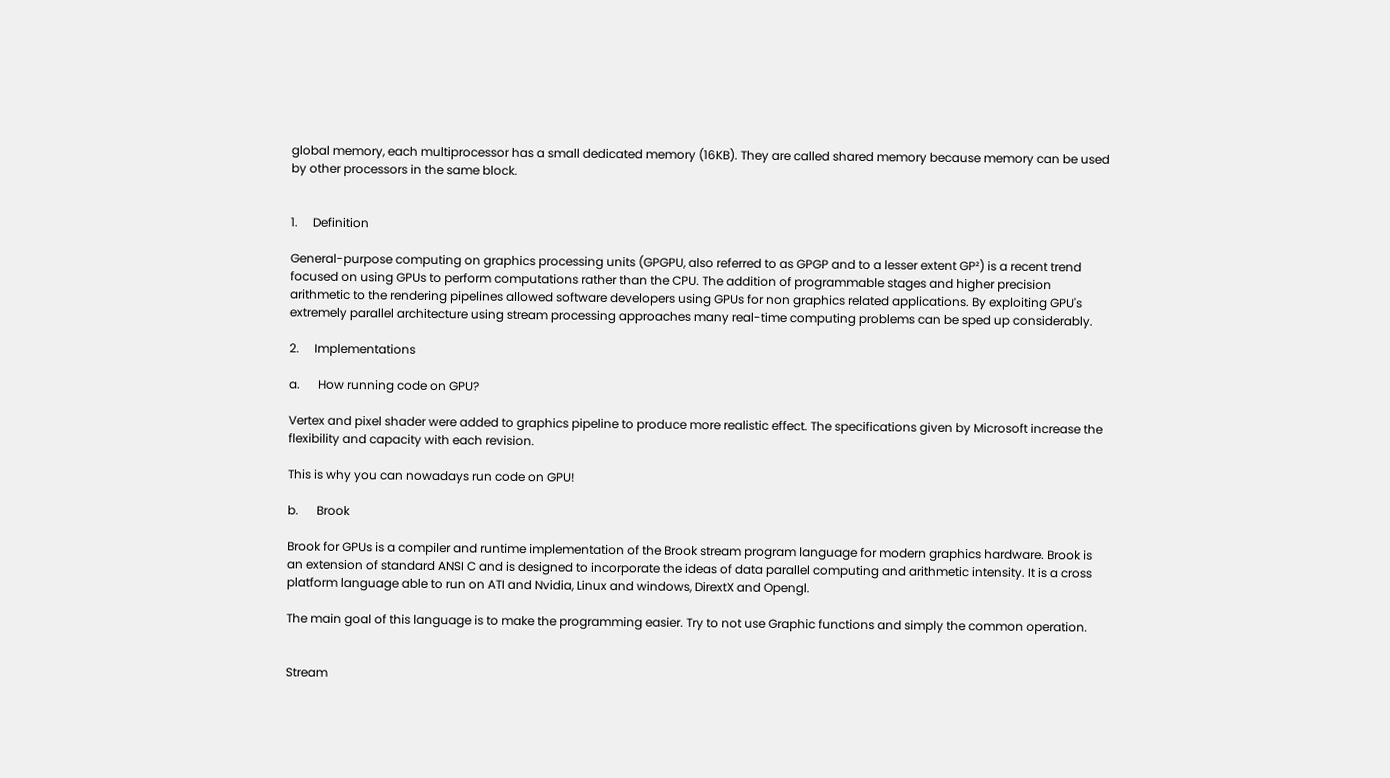global memory, each multiprocessor has a small dedicated memory (16KB). They are called shared memory because memory can be used by other processors in the same block.


1.     Definition

General-purpose computing on graphics processing units (GPGPU, also referred to as GPGP and to a lesser extent GP²) is a recent trend focused on using GPUs to perform computations rather than the CPU. The addition of programmable stages and higher precision arithmetic to the rendering pipelines allowed software developers using GPUs for non graphics related applications. By exploiting GPU's extremely parallel architecture using stream processing approaches many real-time computing problems can be sped up considerably.

2.     Implementations

a.      How running code on GPU?

Vertex and pixel shader were added to graphics pipeline to produce more realistic effect. The specifications given by Microsoft increase the flexibility and capacity with each revision.

This is why you can nowadays run code on GPU!

b.      Brook

Brook for GPUs is a compiler and runtime implementation of the Brook stream program language for modern graphics hardware. Brook is an extension of standard ANSI C and is designed to incorporate the ideas of data parallel computing and arithmetic intensity. It is a cross platform language able to run on ATI and Nvidia, Linux and windows, DirextX and Opengl.

The main goal of this language is to make the programming easier. Try to not use Graphic functions and simply the common operation.


Stream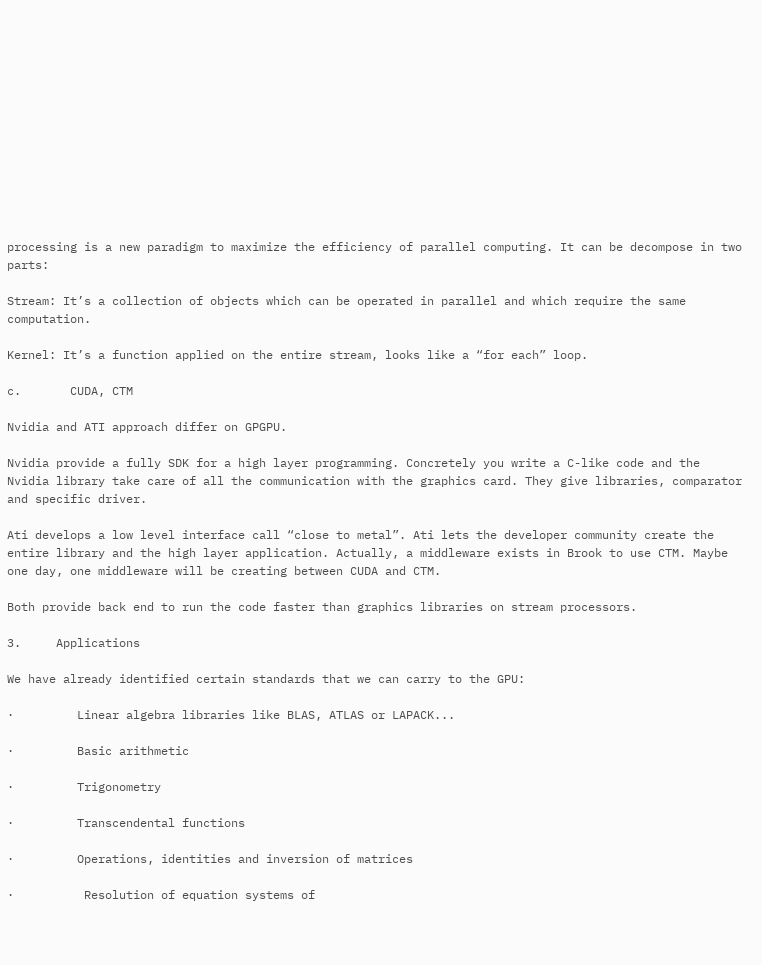processing is a new paradigm to maximize the efficiency of parallel computing. It can be decompose in two parts:

Stream: It’s a collection of objects which can be operated in parallel and which require the same computation.

Kernel: It’s a function applied on the entire stream, looks like a “for each” loop.

c.       CUDA, CTM

Nvidia and ATI approach differ on GPGPU.

Nvidia provide a fully SDK for a high layer programming. Concretely you write a C-like code and the Nvidia library take care of all the communication with the graphics card. They give libraries, comparator and specific driver.

Ati develops a low level interface call “close to metal”. Ati lets the developer community create the entire library and the high layer application. Actually, a middleware exists in Brook to use CTM. Maybe one day, one middleware will be creating between CUDA and CTM.

Both provide back end to run the code faster than graphics libraries on stream processors.

3.     Applications

We have already identified certain standards that we can carry to the GPU:

·         Linear algebra libraries like BLAS, ATLAS or LAPACK...

·         Basic arithmetic

·         Trigonometry

·         Transcendental functions

·         Operations, identities and inversion of matrices

·          Resolution of equation systems of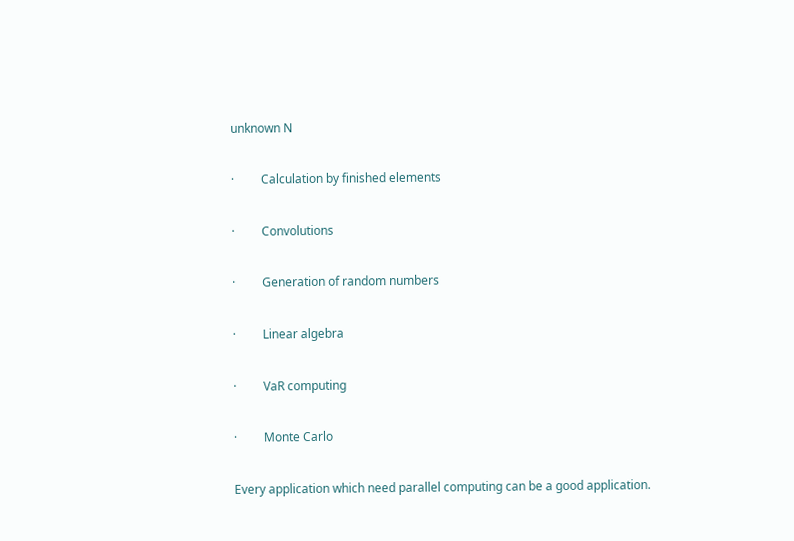unknown N

·         Calculation by finished elements

·         Convolutions

·         Generation of random numbers

·         Linear algebra

·         VaR computing

·         Monte Carlo

Every application which need parallel computing can be a good application.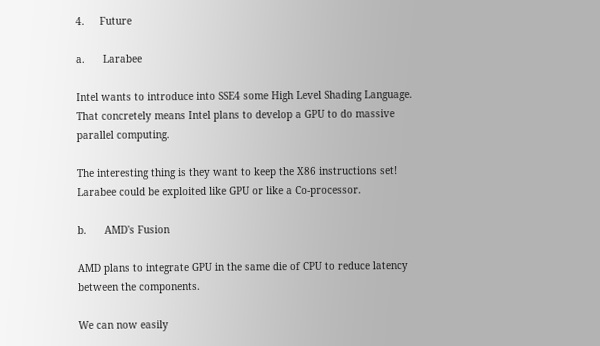4.     Future

a.      Larabee

Intel wants to introduce into SSE4 some High Level Shading Language. That concretely means Intel plans to develop a GPU to do massive parallel computing.

The interesting thing is they want to keep the X86 instructions set!  Larabee could be exploited like GPU or like a Co-processor.

b.      AMD's Fusion

AMD plans to integrate GPU in the same die of CPU to reduce latency between the components.

We can now easily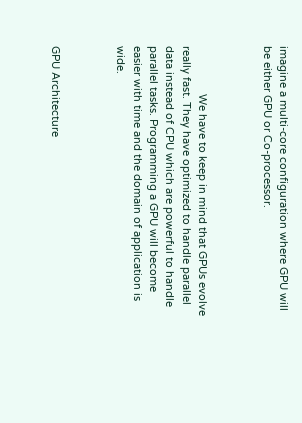imagine a multi-core configuration where GPU will be either GPU or Co-processor.



                We have to keep in mind that GPUs evolve really fast. They have optimized to handle parallel data instead of CPU which are powerful to handle parallel tasks. Programming a GPU will become easier with time and the domain of application is wide.



GPU Architecture